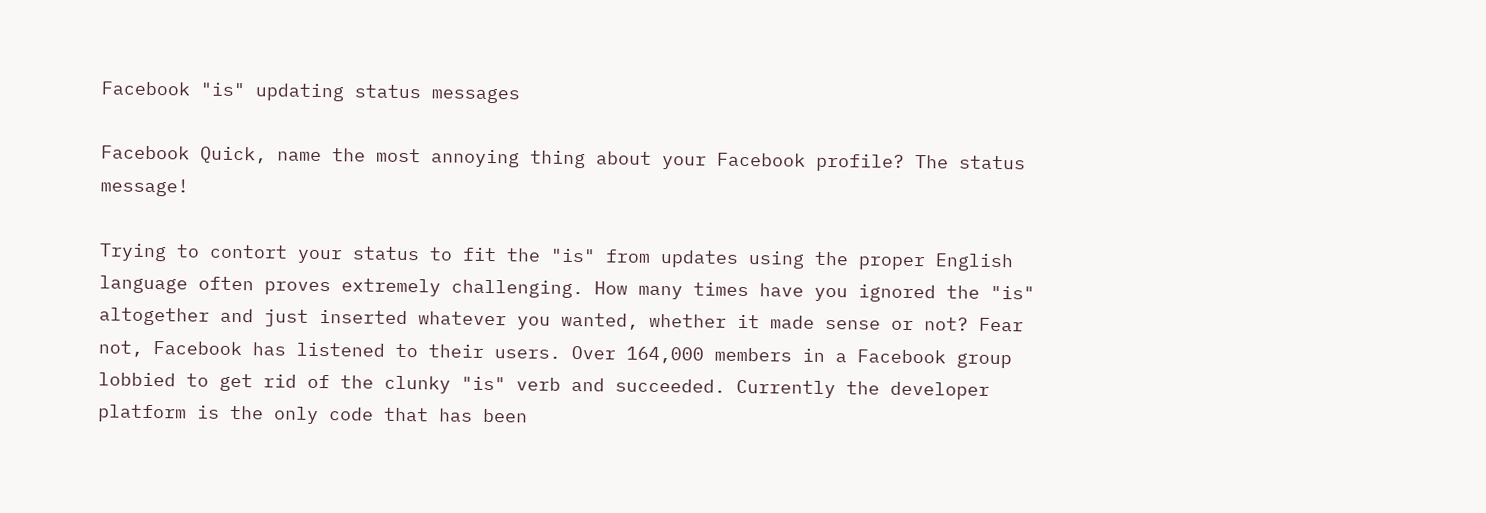Facebook "is" updating status messages

Facebook Quick, name the most annoying thing about your Facebook profile? The status message!

Trying to contort your status to fit the "is" from updates using the proper English language often proves extremely challenging. How many times have you ignored the "is" altogether and just inserted whatever you wanted, whether it made sense or not? Fear not, Facebook has listened to their users. Over 164,000 members in a Facebook group lobbied to get rid of the clunky "is" verb and succeeded. Currently the developer platform is the only code that has been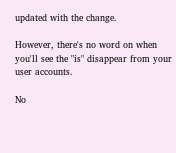updated with the change.

However, there's no word on when you'll see the "is" disappear from your user accounts.

No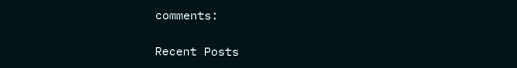comments:

Recent Posts